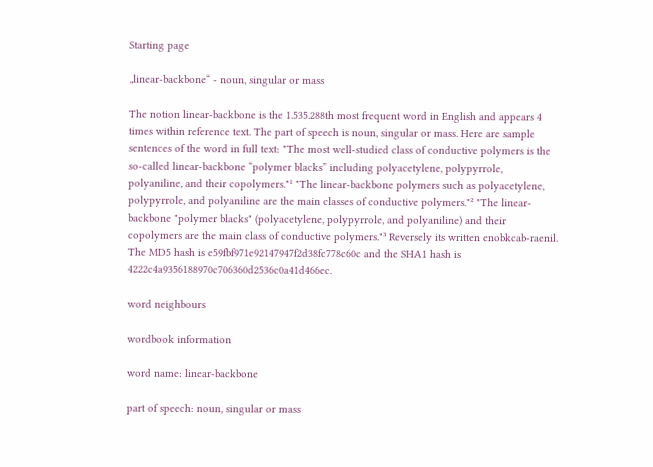Starting page

„linear-backbone“ - noun, singular or mass

The notion linear-backbone is the 1.535.288th most frequent word in English and appears 4 times within reference text. The part of speech is noun, singular or mass. Here are sample sentences of the word in full text: "The most well-studied class of conductive polymers is the so-called linear-backbone “polymer blacks” including polyacetylene, polypyrrole, polyaniline, and their copolymers."¹ "The linear-backbone polymers such as polyacetylene, polypyrrole, and polyaniline are the main classes of conductive polymers."² "The linear-backbone "polymer blacks" (polyacetylene, polypyrrole, and polyaniline) and their copolymers are the main class of conductive polymers."³ Reversely its written enobkcab-raenil. The MD5 hash is e59fbf971e92147947f2d38fc778c60c and the SHA1 hash is 4222c4a9356188970c706360d2536c0a41d466ec.

word neighbours

wordbook information

word name: linear-backbone

part of speech: noun, singular or mass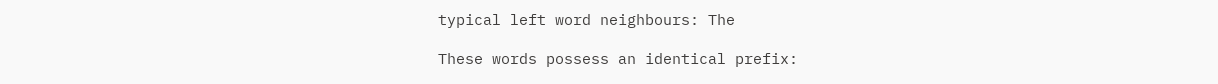typical left word neighbours: The

These words possess an identical prefix: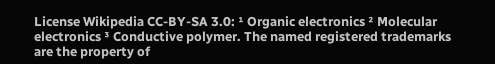License Wikipedia CC-BY-SA 3.0: ¹ Organic electronics ² Molecular electronics ³ Conductive polymer. The named registered trademarks are the property of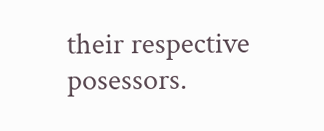their respective posessors.